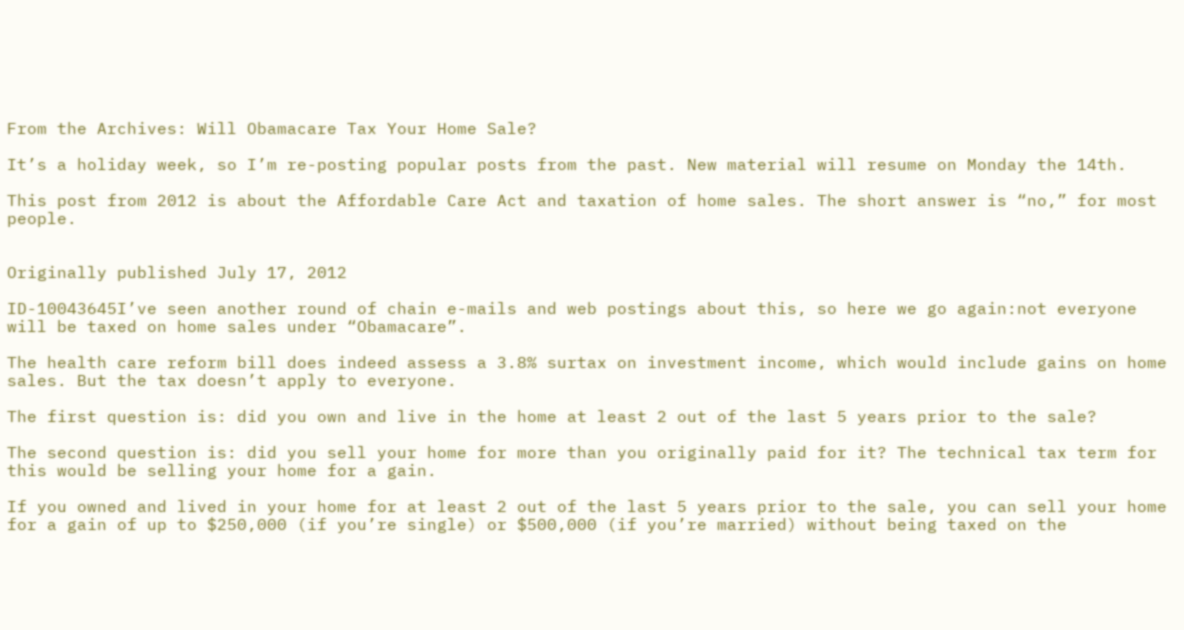From the Archives: Will Obamacare Tax Your Home Sale?

It’s a holiday week, so I’m re-posting popular posts from the past. New material will resume on Monday the 14th.

This post from 2012 is about the Affordable Care Act and taxation of home sales. The short answer is “no,” for most people.


Originally published July 17, 2012

ID-10043645I’ve seen another round of chain e-mails and web postings about this, so here we go again:not everyone will be taxed on home sales under “Obamacare”.

The health care reform bill does indeed assess a 3.8% surtax on investment income, which would include gains on home sales. But the tax doesn’t apply to everyone.

The first question is: did you own and live in the home at least 2 out of the last 5 years prior to the sale?

The second question is: did you sell your home for more than you originally paid for it? The technical tax term for this would be selling your home for a gain.

If you owned and lived in your home for at least 2 out of the last 5 years prior to the sale, you can sell your home for a gain of up to $250,000 (if you’re single) or $500,000 (if you’re married) without being taxed on the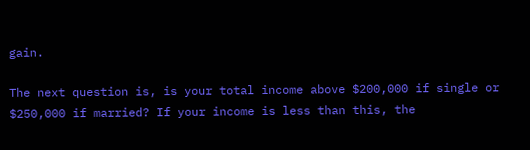gain.

The next question is, is your total income above $200,000 if single or $250,000 if married? If your income is less than this, the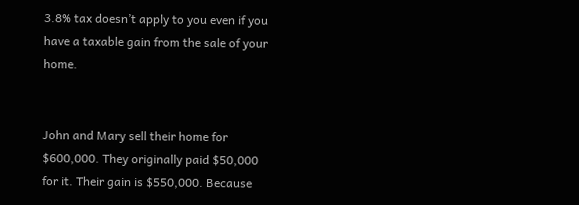3.8% tax doesn’t apply to you even if you have a taxable gain from the sale of your home.


John and Mary sell their home for $600,000. They originally paid $50,000 for it. Their gain is $550,000. Because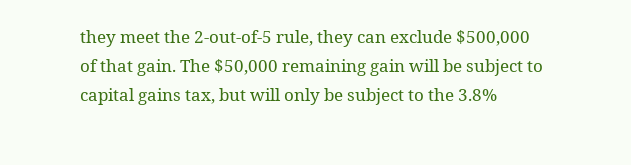they meet the 2-out-of-5 rule, they can exclude $500,000 of that gain. The $50,000 remaining gain will be subject to capital gains tax, but will only be subject to the 3.8%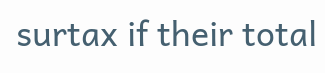surtax if their total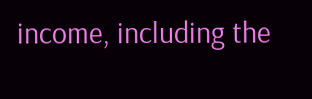income, including the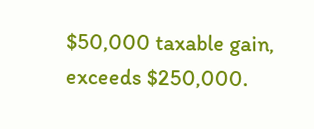$50,000 taxable gain, exceeds $250,000.